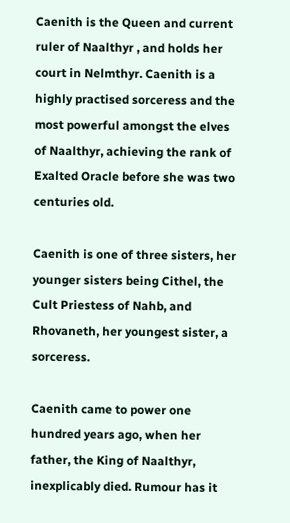Caenith is the Queen and current ruler of Naalthyr , and holds her court in Nelmthyr. Caenith is a highly practised sorceress and the most powerful amongst the elves of Naalthyr, achieving the rank of Exalted Oracle before she was two centuries old.

Caenith is one of three sisters, her younger sisters being Cithel, the Cult Priestess of Nahb, and Rhovaneth, her youngest sister, a sorceress.

Caenith came to power one hundred years ago, when her father, the King of Naalthyr, inexplicably died. Rumour has it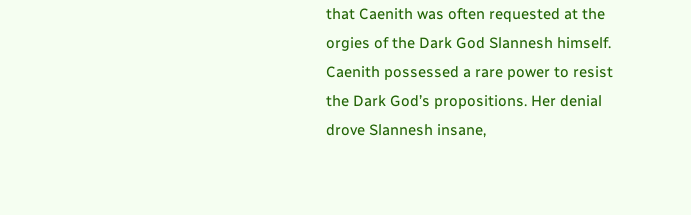that Caenith was often requested at the orgies of the Dark God Slannesh himself. Caenith possessed a rare power to resist the Dark God’s propositions. Her denial drove Slannesh insane,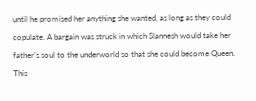until he promised her anything she wanted, as long as they could copulate. A bargain was struck in which Slannesh would take her father’s soul to the underworld so that she could become Queen. This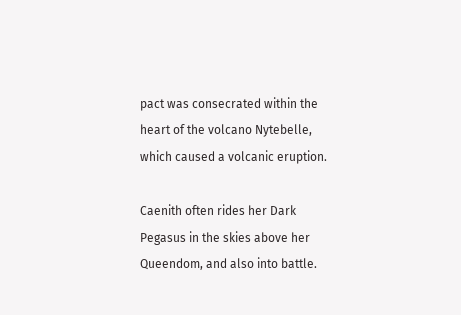pact was consecrated within the heart of the volcano Nytebelle, which caused a volcanic eruption.

Caenith often rides her Dark Pegasus in the skies above her Queendom, and also into battle.